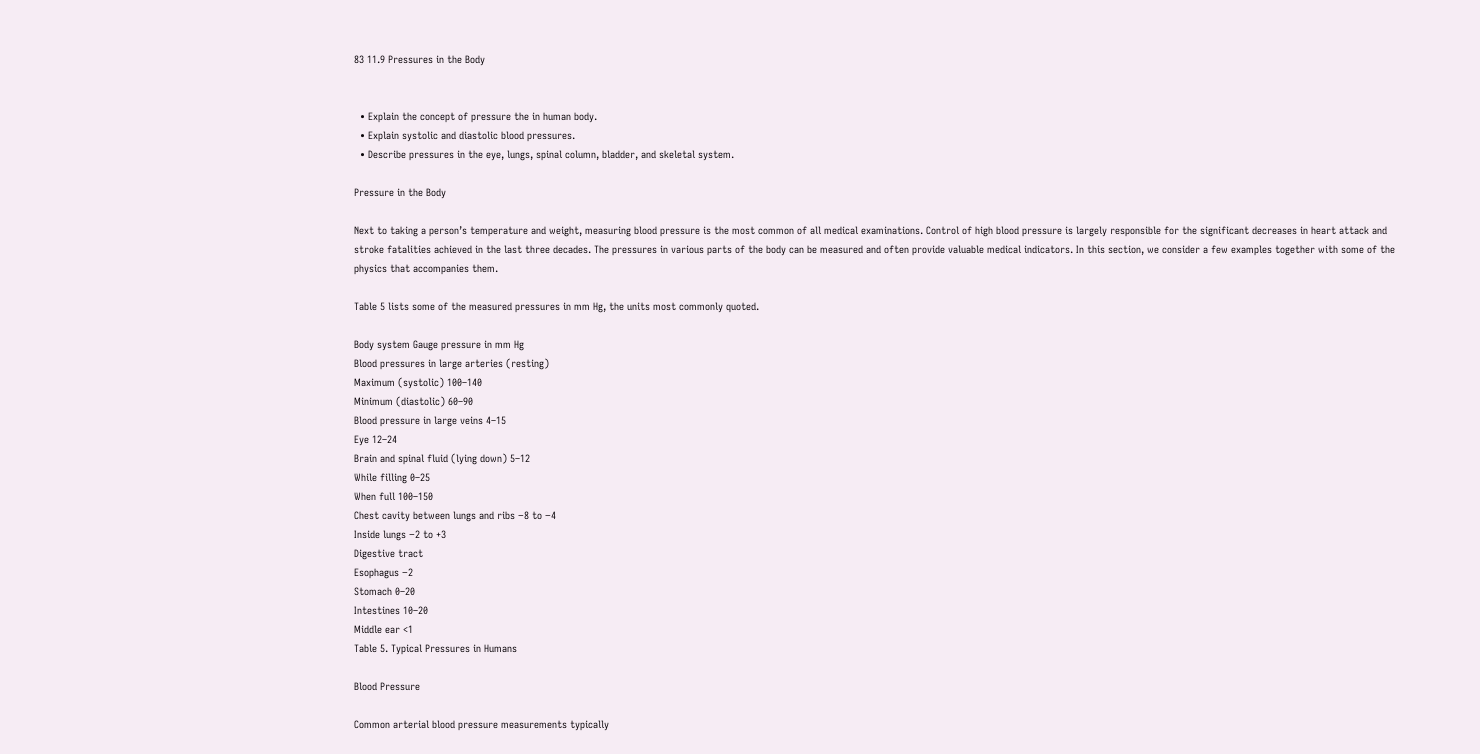83 11.9 Pressures in the Body


  • Explain the concept of pressure the in human body.
  • Explain systolic and diastolic blood pressures.
  • Describe pressures in the eye, lungs, spinal column, bladder, and skeletal system.

Pressure in the Body

Next to taking a person’s temperature and weight, measuring blood pressure is the most common of all medical examinations. Control of high blood pressure is largely responsible for the significant decreases in heart attack and stroke fatalities achieved in the last three decades. The pressures in various parts of the body can be measured and often provide valuable medical indicators. In this section, we consider a few examples together with some of the physics that accompanies them.

Table 5 lists some of the measured pressures in mm Hg, the units most commonly quoted.

Body system Gauge pressure in mm Hg
Blood pressures in large arteries (resting)
Maximum (systolic) 100–140
Minimum (diastolic) 60–90
Blood pressure in large veins 4–15
Eye 12–24
Brain and spinal fluid (lying down) 5–12
While filling 0–25
When full 100–150
Chest cavity between lungs and ribs −8 to −4
Inside lungs −2 to +3
Digestive tract
Esophagus −2
Stomach 0–20
Intestines 10–20
Middle ear <1
Table 5. Typical Pressures in Humans

Blood Pressure

Common arterial blood pressure measurements typically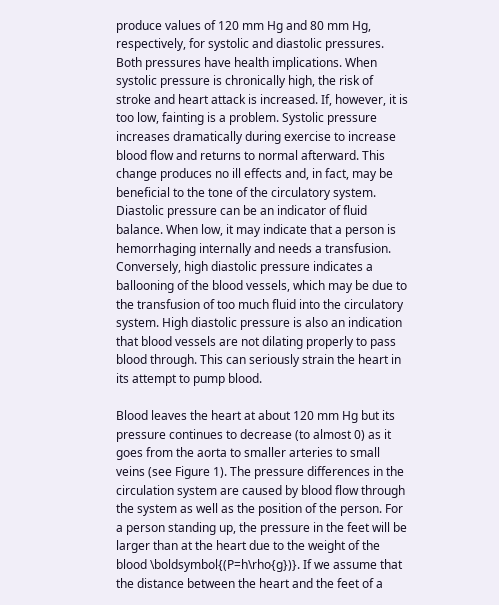produce values of 120 mm Hg and 80 mm Hg, respectively, for systolic and diastolic pressures. Both pressures have health implications. When systolic pressure is chronically high, the risk of stroke and heart attack is increased. If, however, it is too low, fainting is a problem. Systolic pressure increases dramatically during exercise to increase blood flow and returns to normal afterward. This change produces no ill effects and, in fact, may be beneficial to the tone of the circulatory system. Diastolic pressure can be an indicator of fluid balance. When low, it may indicate that a person is hemorrhaging internally and needs a transfusion. Conversely, high diastolic pressure indicates a ballooning of the blood vessels, which may be due to the transfusion of too much fluid into the circulatory system. High diastolic pressure is also an indication that blood vessels are not dilating properly to pass blood through. This can seriously strain the heart in its attempt to pump blood.

Blood leaves the heart at about 120 mm Hg but its pressure continues to decrease (to almost 0) as it goes from the aorta to smaller arteries to small veins (see Figure 1). The pressure differences in the circulation system are caused by blood flow through the system as well as the position of the person. For a person standing up, the pressure in the feet will be larger than at the heart due to the weight of the blood \boldsymbol{(P=h\rho{g})}. If we assume that the distance between the heart and the feet of a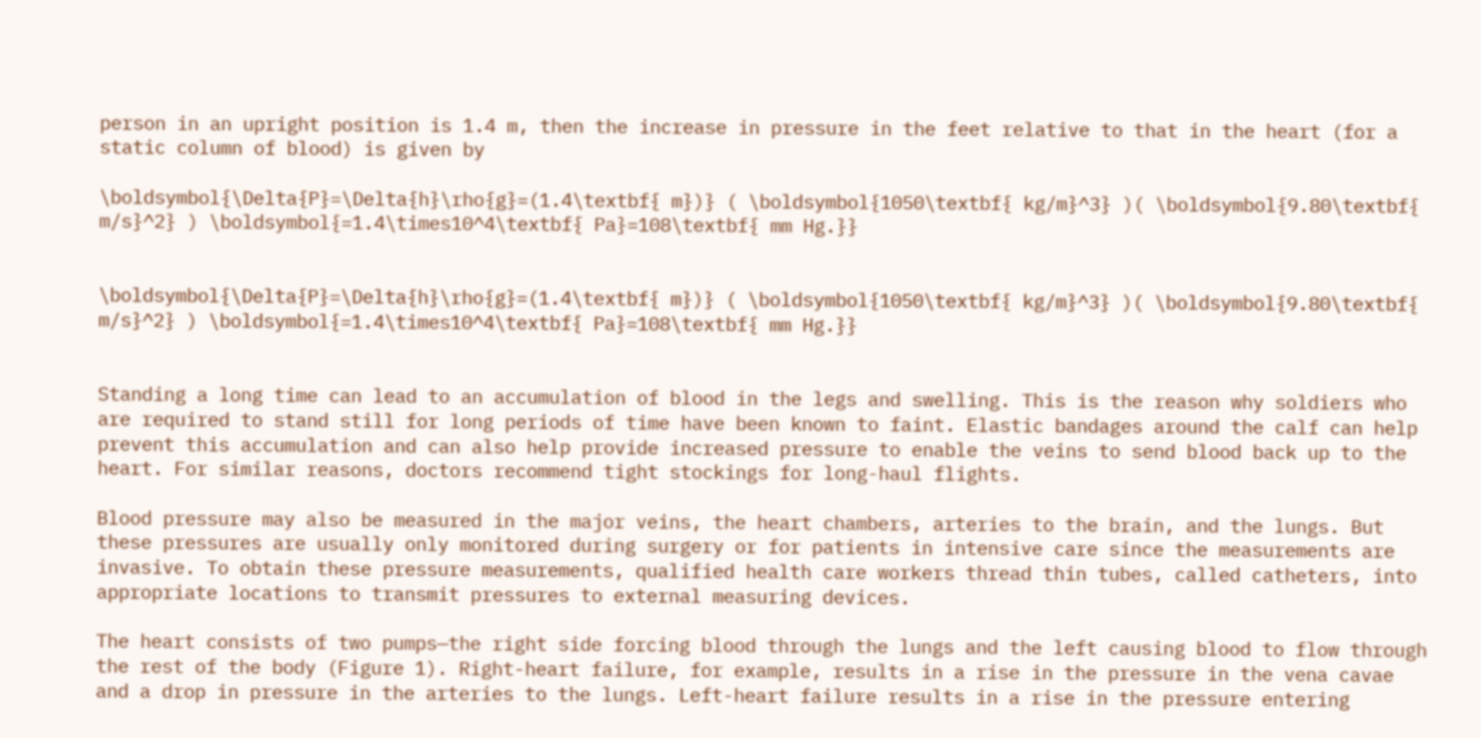person in an upright position is 1.4 m, then the increase in pressure in the feet relative to that in the heart (for a static column of blood) is given by

\boldsymbol{\Delta{P}=\Delta{h}\rho{g}=(1.4\textbf{ m})} ( \boldsymbol{1050\textbf{ kg/m}^3} )( \boldsymbol{9.80\textbf{ m/s}^2} ) \boldsymbol{=1.4\times10^4\textbf{ Pa}=108\textbf{ mm Hg.}}


\boldsymbol{\Delta{P}=\Delta{h}\rho{g}=(1.4\textbf{ m})} ( \boldsymbol{1050\textbf{ kg/m}^3} )( \boldsymbol{9.80\textbf{ m/s}^2} ) \boldsymbol{=1.4\times10^4\textbf{ Pa}=108\textbf{ mm Hg.}}


Standing a long time can lead to an accumulation of blood in the legs and swelling. This is the reason why soldiers who are required to stand still for long periods of time have been known to faint. Elastic bandages around the calf can help prevent this accumulation and can also help provide increased pressure to enable the veins to send blood back up to the heart. For similar reasons, doctors recommend tight stockings for long-haul flights.

Blood pressure may also be measured in the major veins, the heart chambers, arteries to the brain, and the lungs. But these pressures are usually only monitored during surgery or for patients in intensive care since the measurements are invasive. To obtain these pressure measurements, qualified health care workers thread thin tubes, called catheters, into appropriate locations to transmit pressures to external measuring devices.

The heart consists of two pumps—the right side forcing blood through the lungs and the left causing blood to flow through the rest of the body (Figure 1). Right-heart failure, for example, results in a rise in the pressure in the vena cavae and a drop in pressure in the arteries to the lungs. Left-heart failure results in a rise in the pressure entering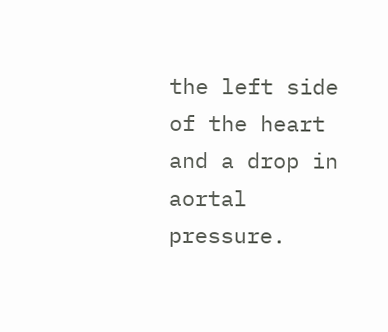the left side of the heart and a drop in aortal pressure.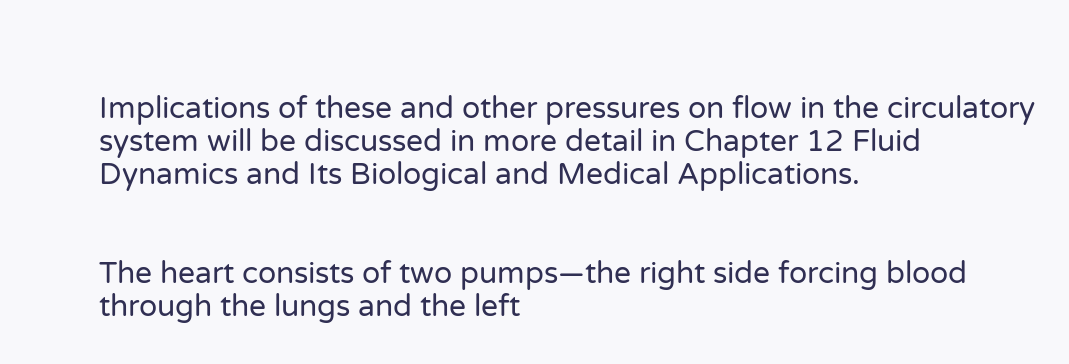Implications of these and other pressures on flow in the circulatory system will be discussed in more detail in Chapter 12 Fluid Dynamics and Its Biological and Medical Applications.


The heart consists of two pumps—the right side forcing blood through the lungs and the left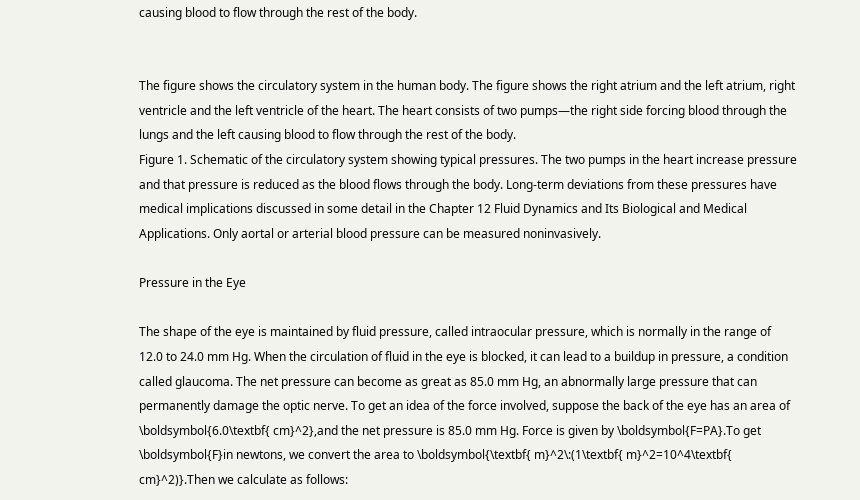causing blood to flow through the rest of the body.


The figure shows the circulatory system in the human body. The figure shows the right atrium and the left atrium, right ventricle and the left ventricle of the heart. The heart consists of two pumps—the right side forcing blood through the lungs and the left causing blood to flow through the rest of the body.
Figure 1. Schematic of the circulatory system showing typical pressures. The two pumps in the heart increase pressure and that pressure is reduced as the blood flows through the body. Long-term deviations from these pressures have medical implications discussed in some detail in the Chapter 12 Fluid Dynamics and Its Biological and Medical Applications. Only aortal or arterial blood pressure can be measured noninvasively.

Pressure in the Eye

The shape of the eye is maintained by fluid pressure, called intraocular pressure, which is normally in the range of 12.0 to 24.0 mm Hg. When the circulation of fluid in the eye is blocked, it can lead to a buildup in pressure, a condition called glaucoma. The net pressure can become as great as 85.0 mm Hg, an abnormally large pressure that can permanently damage the optic nerve. To get an idea of the force involved, suppose the back of the eye has an area of \boldsymbol{6.0\textbf{ cm}^2},and the net pressure is 85.0 mm Hg. Force is given by \boldsymbol{F=PA}.To get \boldsymbol{F}in newtons, we convert the area to \boldsymbol{\textbf{ m}^2\:(1\textbf{ m}^2=10^4\textbf{ cm}^2)}.Then we calculate as follows: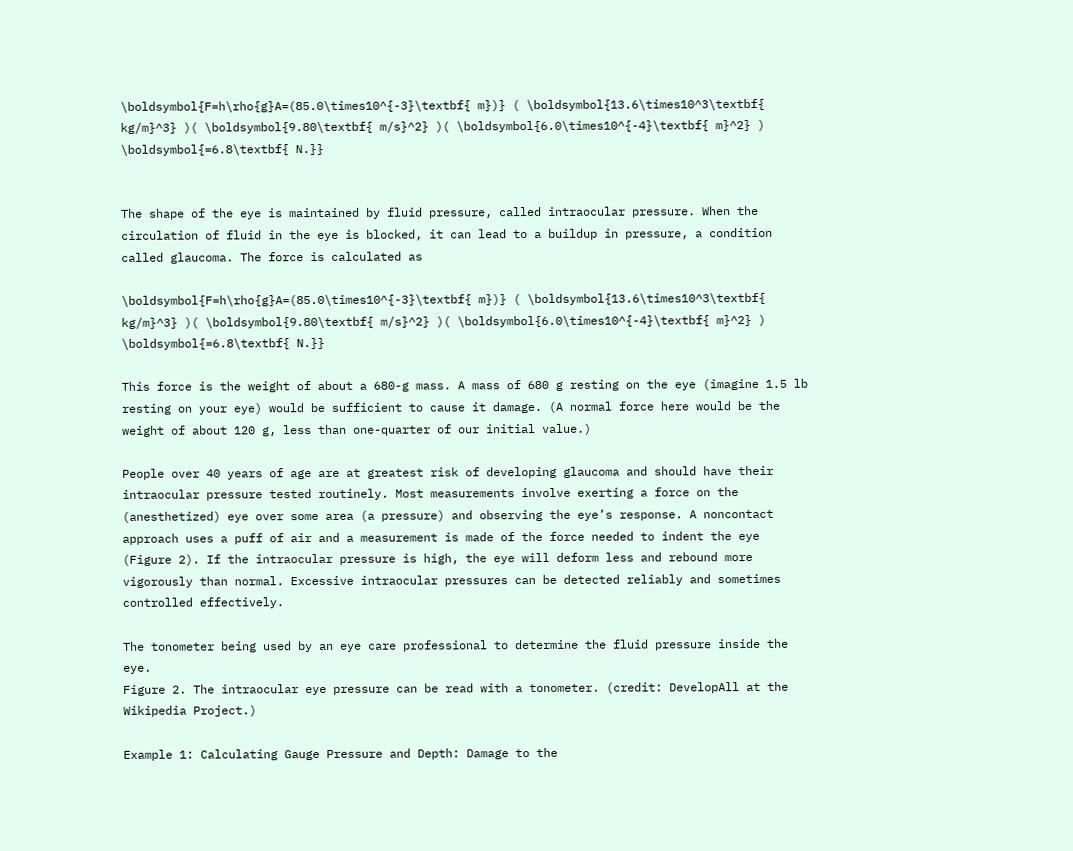\boldsymbol{F=h\rho{g}A=(85.0\times10^{-3}\textbf{ m})} ( \boldsymbol{13.6\times10^3\textbf{ kg/m}^3} )( \boldsymbol{9.80\textbf{ m/s}^2} )( \boldsymbol{6.0\times10^{-4}\textbf{ m}^2} ) \boldsymbol{=6.8\textbf{ N.}}


The shape of the eye is maintained by fluid pressure, called intraocular pressure. When the circulation of fluid in the eye is blocked, it can lead to a buildup in pressure, a condition called glaucoma. The force is calculated as

\boldsymbol{F=h\rho{g}A=(85.0\times10^{-3}\textbf{ m})} ( \boldsymbol{13.6\times10^3\textbf{ kg/m}^3} )( \boldsymbol{9.80\textbf{ m/s}^2} )( \boldsymbol{6.0\times10^{-4}\textbf{ m}^2} ) \boldsymbol{=6.8\textbf{ N.}}

This force is the weight of about a 680-g mass. A mass of 680 g resting on the eye (imagine 1.5 lb resting on your eye) would be sufficient to cause it damage. (A normal force here would be the weight of about 120 g, less than one-quarter of our initial value.)

People over 40 years of age are at greatest risk of developing glaucoma and should have their intraocular pressure tested routinely. Most measurements involve exerting a force on the (anesthetized) eye over some area (a pressure) and observing the eye’s response. A noncontact approach uses a puff of air and a measurement is made of the force needed to indent the eye (Figure 2). If the intraocular pressure is high, the eye will deform less and rebound more vigorously than normal. Excessive intraocular pressures can be detected reliably and sometimes controlled effectively.

The tonometer being used by an eye care professional to determine the fluid pressure inside the eye.
Figure 2. The intraocular eye pressure can be read with a tonometer. (credit: DevelopAll at the Wikipedia Project.)

Example 1: Calculating Gauge Pressure and Depth: Damage to the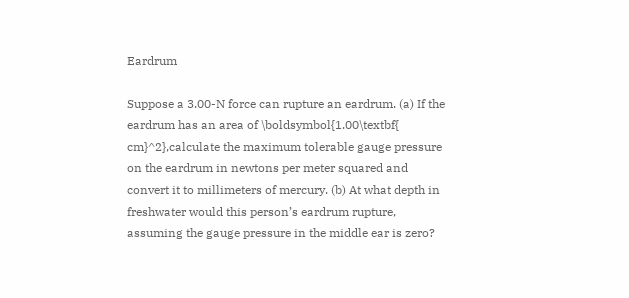Eardrum

Suppose a 3.00-N force can rupture an eardrum. (a) If the eardrum has an area of \boldsymbol{1.00\textbf{ cm}^2},calculate the maximum tolerable gauge pressure on the eardrum in newtons per meter squared and convert it to millimeters of mercury. (b) At what depth in freshwater would this person’s eardrum rupture, assuming the gauge pressure in the middle ear is zero?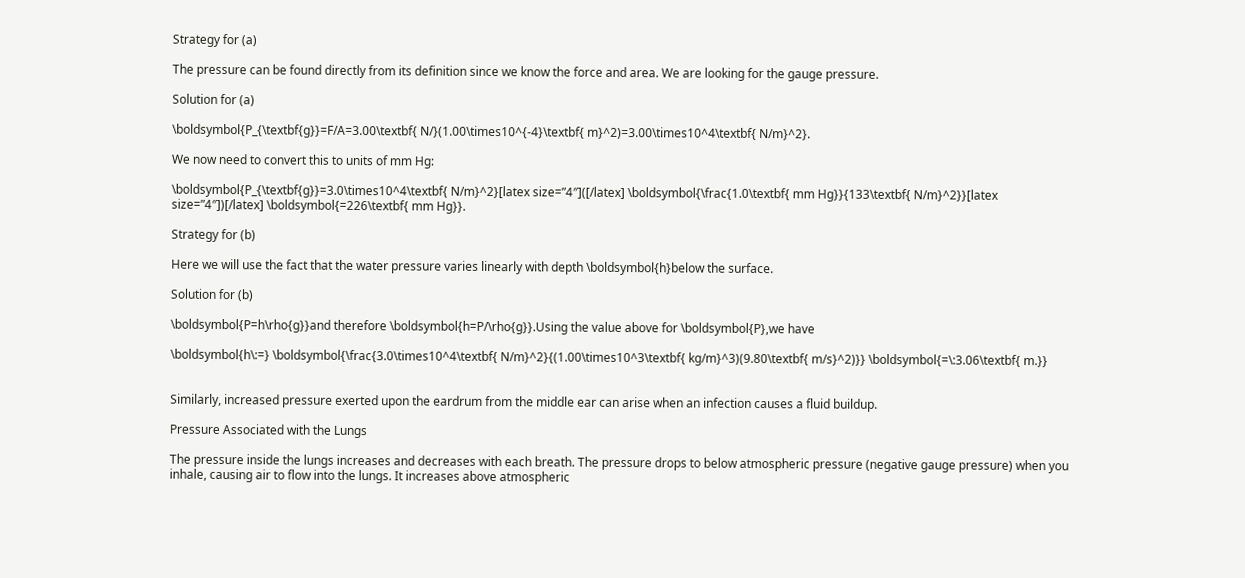Strategy for (a)

The pressure can be found directly from its definition since we know the force and area. We are looking for the gauge pressure.

Solution for (a)

\boldsymbol{P_{\textbf{g}}=F/A=3.00\textbf{ N/}(1.00\times10^{-4}\textbf{ m}^2)=3.00\times10^4\textbf{ N/m}^2}.

We now need to convert this to units of mm Hg:

\boldsymbol{P_{\textbf{g}}=3.0\times10^4\textbf{ N/m}^2}[latex size=”4″]([/latex] \boldsymbol{\frac{1.0\textbf{ mm Hg}}{133\textbf{ N/m}^2}}[latex size=”4″])[/latex] \boldsymbol{=226\textbf{ mm Hg}}.

Strategy for (b)

Here we will use the fact that the water pressure varies linearly with depth \boldsymbol{h}below the surface.

Solution for (b)

\boldsymbol{P=h\rho{g}}and therefore \boldsymbol{h=P/\rho{g}}.Using the value above for \boldsymbol{P},we have

\boldsymbol{h\:=} \boldsymbol{\frac{3.0\times10^4\textbf{ N/m}^2}{(1.00\times10^3\textbf{ kg/m}^3)(9.80\textbf{ m/s}^2)}} \boldsymbol{=\:3.06\textbf{ m.}}


Similarly, increased pressure exerted upon the eardrum from the middle ear can arise when an infection causes a fluid buildup.

Pressure Associated with the Lungs

The pressure inside the lungs increases and decreases with each breath. The pressure drops to below atmospheric pressure (negative gauge pressure) when you inhale, causing air to flow into the lungs. It increases above atmospheric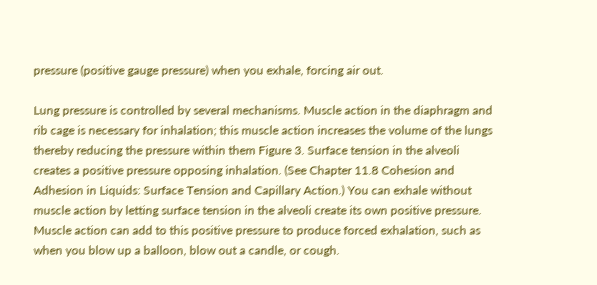pressure (positive gauge pressure) when you exhale, forcing air out.

Lung pressure is controlled by several mechanisms. Muscle action in the diaphragm and rib cage is necessary for inhalation; this muscle action increases the volume of the lungs thereby reducing the pressure within them Figure 3. Surface tension in the alveoli creates a positive pressure opposing inhalation. (See Chapter 11.8 Cohesion and Adhesion in Liquids: Surface Tension and Capillary Action.) You can exhale without muscle action by letting surface tension in the alveoli create its own positive pressure. Muscle action can add to this positive pressure to produce forced exhalation, such as when you blow up a balloon, blow out a candle, or cough.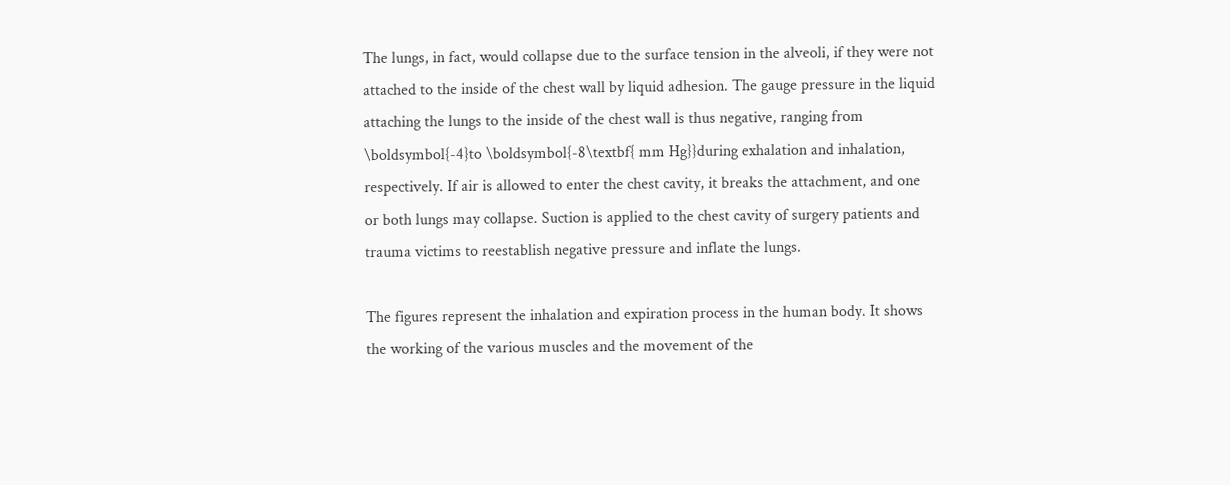The lungs, in fact, would collapse due to the surface tension in the alveoli, if they were not attached to the inside of the chest wall by liquid adhesion. The gauge pressure in the liquid attaching the lungs to the inside of the chest wall is thus negative, ranging from \boldsymbol{-4}to \boldsymbol{-8\textbf{ mm Hg}}during exhalation and inhalation, respectively. If air is allowed to enter the chest cavity, it breaks the attachment, and one or both lungs may collapse. Suction is applied to the chest cavity of surgery patients and trauma victims to reestablish negative pressure and inflate the lungs.

The figures represent the inhalation and expiration process in the human body. It shows the working of the various muscles and the movement of the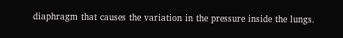diaphragm that causes the variation in the pressure inside the lungs.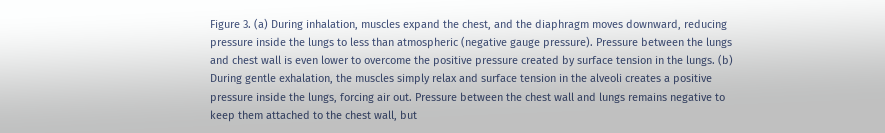Figure 3. (a) During inhalation, muscles expand the chest, and the diaphragm moves downward, reducing pressure inside the lungs to less than atmospheric (negative gauge pressure). Pressure between the lungs and chest wall is even lower to overcome the positive pressure created by surface tension in the lungs. (b) During gentle exhalation, the muscles simply relax and surface tension in the alveoli creates a positive pressure inside the lungs, forcing air out. Pressure between the chest wall and lungs remains negative to keep them attached to the chest wall, but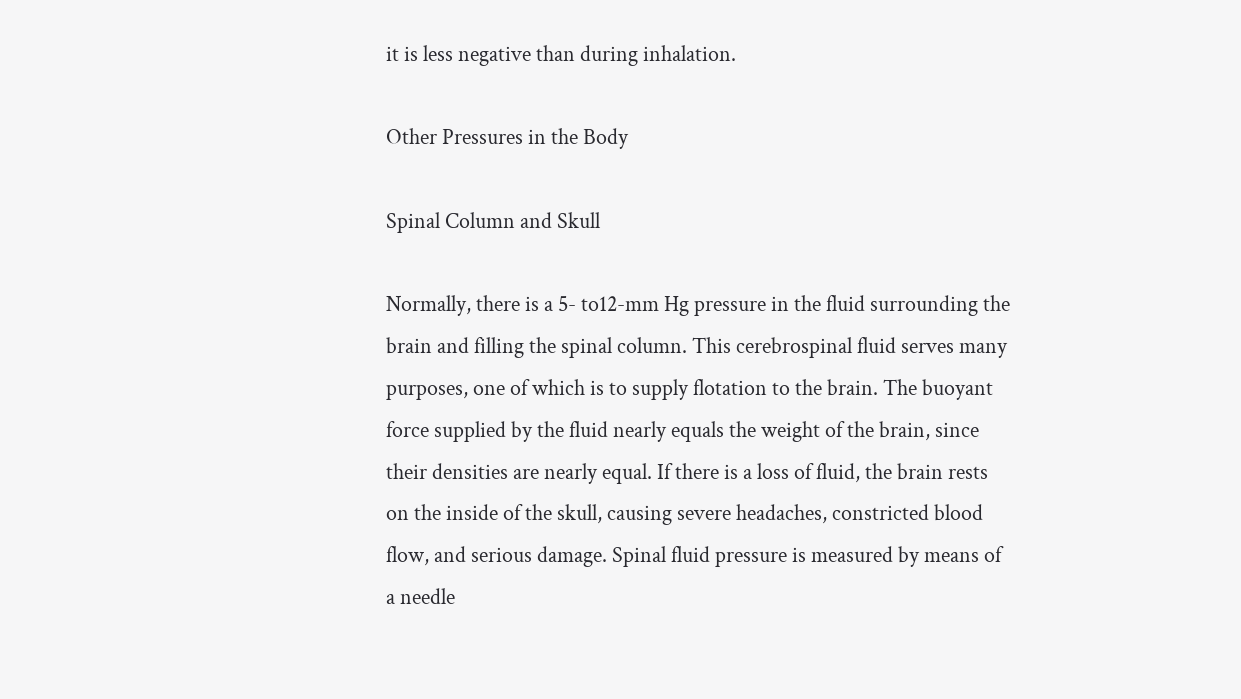it is less negative than during inhalation.

Other Pressures in the Body

Spinal Column and Skull

Normally, there is a 5- to12-mm Hg pressure in the fluid surrounding the brain and filling the spinal column. This cerebrospinal fluid serves many purposes, one of which is to supply flotation to the brain. The buoyant force supplied by the fluid nearly equals the weight of the brain, since their densities are nearly equal. If there is a loss of fluid, the brain rests on the inside of the skull, causing severe headaches, constricted blood flow, and serious damage. Spinal fluid pressure is measured by means of a needle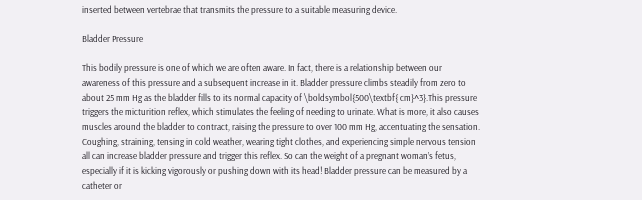inserted between vertebrae that transmits the pressure to a suitable measuring device.

Bladder Pressure

This bodily pressure is one of which we are often aware. In fact, there is a relationship between our awareness of this pressure and a subsequent increase in it. Bladder pressure climbs steadily from zero to about 25 mm Hg as the bladder fills to its normal capacity of \boldsymbol{500\textbf{ cm}^3}.This pressure triggers the micturition reflex, which stimulates the feeling of needing to urinate. What is more, it also causes muscles around the bladder to contract, raising the pressure to over 100 mm Hg, accentuating the sensation. Coughing, straining, tensing in cold weather, wearing tight clothes, and experiencing simple nervous tension all can increase bladder pressure and trigger this reflex. So can the weight of a pregnant woman’s fetus, especially if it is kicking vigorously or pushing down with its head! Bladder pressure can be measured by a catheter or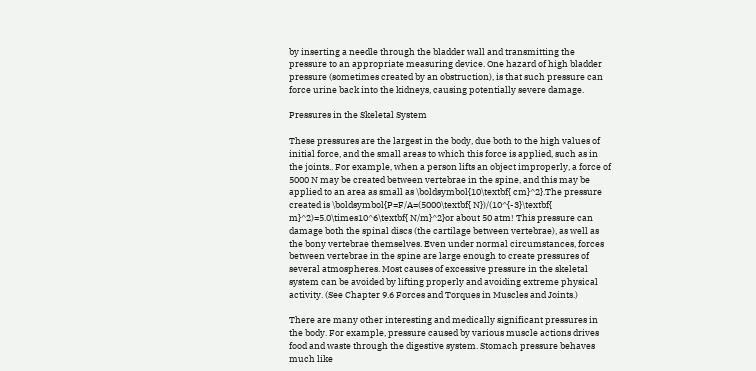by inserting a needle through the bladder wall and transmitting the pressure to an appropriate measuring device. One hazard of high bladder pressure (sometimes created by an obstruction), is that such pressure can force urine back into the kidneys, causing potentially severe damage.

Pressures in the Skeletal System

These pressures are the largest in the body, due both to the high values of initial force, and the small areas to which this force is applied, such as in the joints.. For example, when a person lifts an object improperly, a force of 5000 N may be created between vertebrae in the spine, and this may be applied to an area as small as \boldsymbol{10\textbf{ cm}^2}.The pressure created is \boldsymbol{P=F/A=(5000\textbf{ N})/(10^{-3}\textbf{ m}^2)=5.0\times10^6\textbf{ N/m}^2}or about 50 atm! This pressure can damage both the spinal discs (the cartilage between vertebrae), as well as the bony vertebrae themselves. Even under normal circumstances, forces between vertebrae in the spine are large enough to create pressures of several atmospheres. Most causes of excessive pressure in the skeletal system can be avoided by lifting properly and avoiding extreme physical activity. (See Chapter 9.6 Forces and Torques in Muscles and Joints.)

There are many other interesting and medically significant pressures in the body. For example, pressure caused by various muscle actions drives food and waste through the digestive system. Stomach pressure behaves much like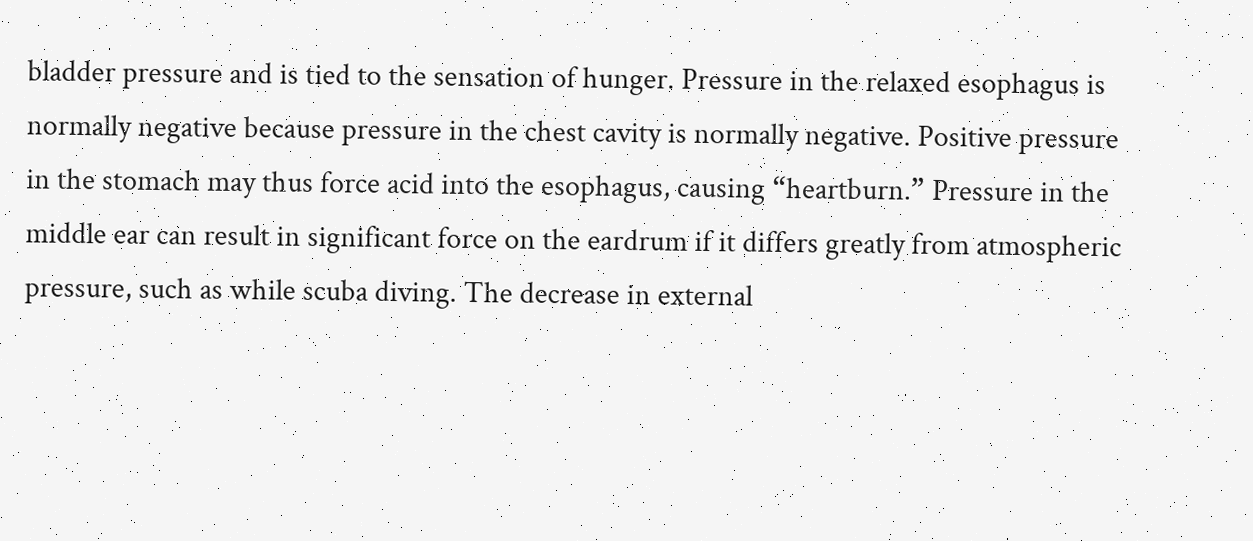bladder pressure and is tied to the sensation of hunger. Pressure in the relaxed esophagus is normally negative because pressure in the chest cavity is normally negative. Positive pressure in the stomach may thus force acid into the esophagus, causing “heartburn.” Pressure in the middle ear can result in significant force on the eardrum if it differs greatly from atmospheric pressure, such as while scuba diving. The decrease in external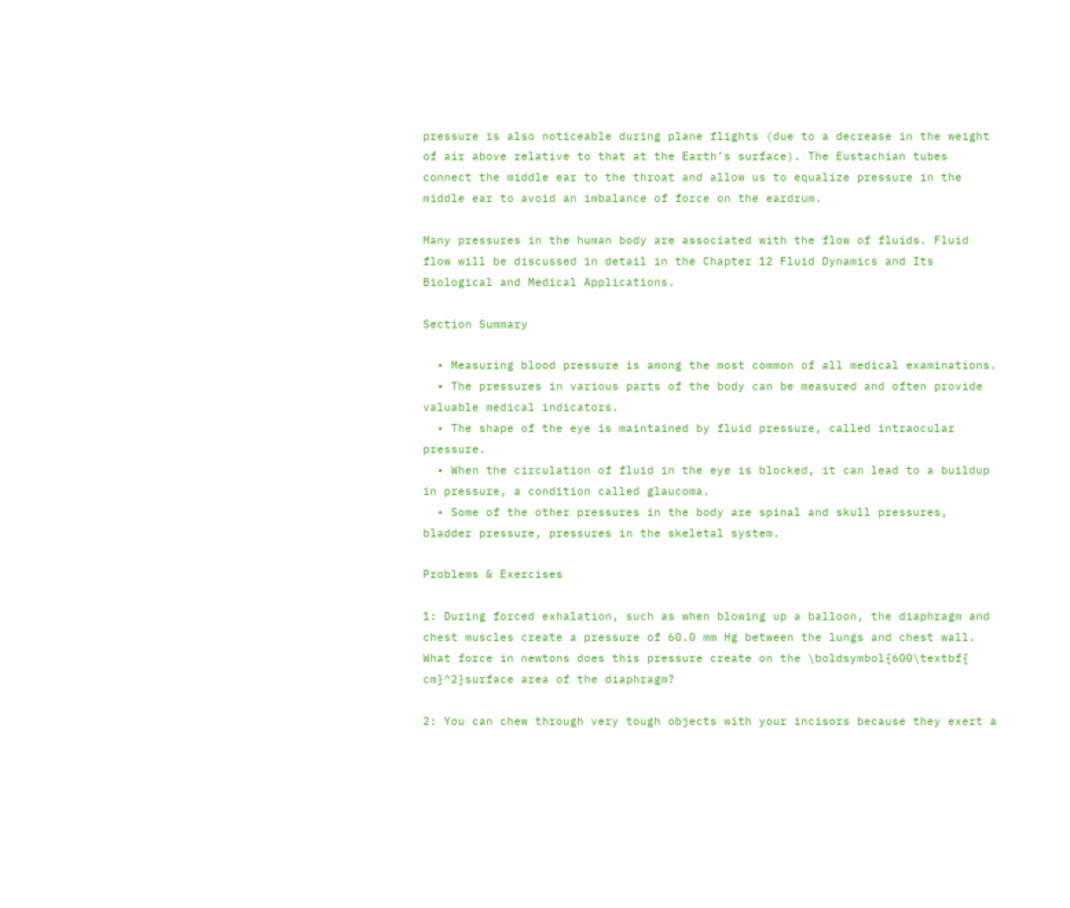pressure is also noticeable during plane flights (due to a decrease in the weight of air above relative to that at the Earth’s surface). The Eustachian tubes connect the middle ear to the throat and allow us to equalize pressure in the middle ear to avoid an imbalance of force on the eardrum.

Many pressures in the human body are associated with the flow of fluids. Fluid flow will be discussed in detail in the Chapter 12 Fluid Dynamics and Its Biological and Medical Applications.

Section Summary

  • Measuring blood pressure is among the most common of all medical examinations.
  • The pressures in various parts of the body can be measured and often provide valuable medical indicators.
  • The shape of the eye is maintained by fluid pressure, called intraocular pressure.
  • When the circulation of fluid in the eye is blocked, it can lead to a buildup in pressure, a condition called glaucoma.
  • Some of the other pressures in the body are spinal and skull pressures, bladder pressure, pressures in the skeletal system.

Problems & Exercises

1: During forced exhalation, such as when blowing up a balloon, the diaphragm and chest muscles create a pressure of 60.0 mm Hg between the lungs and chest wall. What force in newtons does this pressure create on the \boldsymbol{600\textbf{ cm}^2}surface area of the diaphragm?

2: You can chew through very tough objects with your incisors because they exert a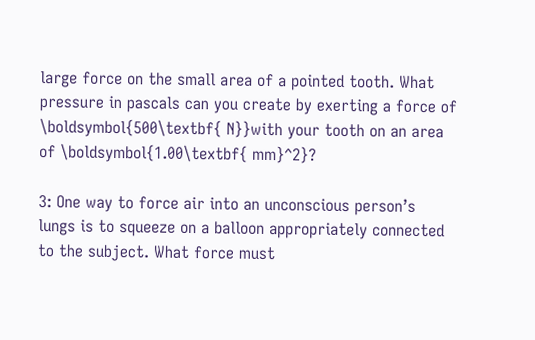large force on the small area of a pointed tooth. What pressure in pascals can you create by exerting a force of \boldsymbol{500\textbf{ N}}with your tooth on an area of \boldsymbol{1.00\textbf{ mm}^2}?

3: One way to force air into an unconscious person’s lungs is to squeeze on a balloon appropriately connected to the subject. What force must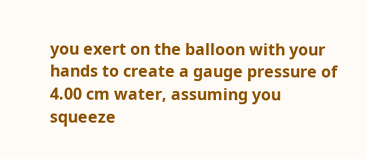you exert on the balloon with your hands to create a gauge pressure of 4.00 cm water, assuming you squeeze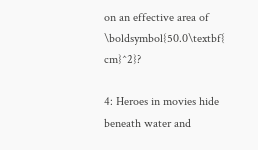on an effective area of \boldsymbol{50.0\textbf{ cm}^2}?

4: Heroes in movies hide beneath water and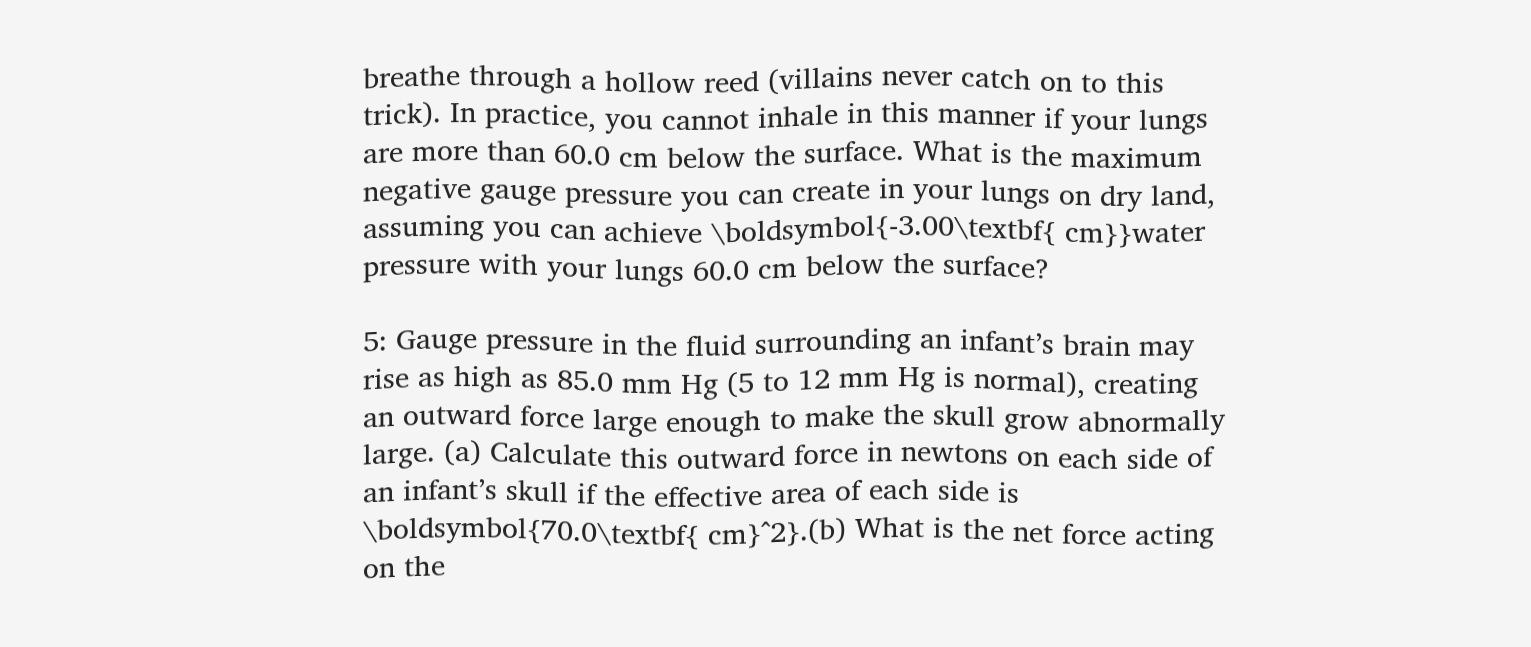breathe through a hollow reed (villains never catch on to this trick). In practice, you cannot inhale in this manner if your lungs are more than 60.0 cm below the surface. What is the maximum negative gauge pressure you can create in your lungs on dry land, assuming you can achieve \boldsymbol{-3.00\textbf{ cm}}water pressure with your lungs 60.0 cm below the surface?

5: Gauge pressure in the fluid surrounding an infant’s brain may rise as high as 85.0 mm Hg (5 to 12 mm Hg is normal), creating an outward force large enough to make the skull grow abnormally large. (a) Calculate this outward force in newtons on each side of an infant’s skull if the effective area of each side is \boldsymbol{70.0\textbf{ cm}^2}.(b) What is the net force acting on the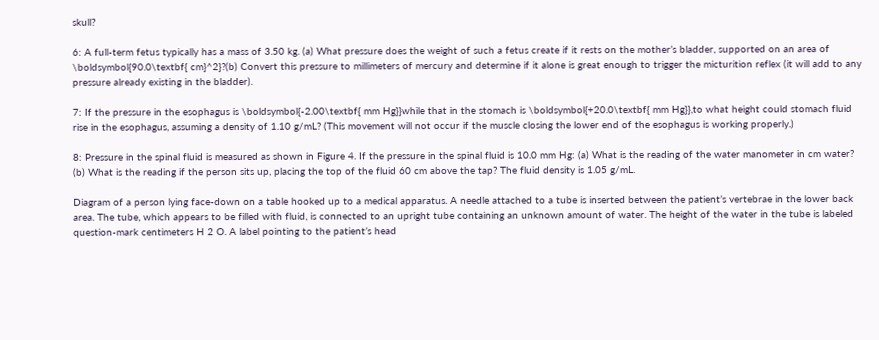skull?

6: A full-term fetus typically has a mass of 3.50 kg. (a) What pressure does the weight of such a fetus create if it rests on the mother’s bladder, supported on an area of \boldsymbol{90.0\textbf{ cm}^2}?(b) Convert this pressure to millimeters of mercury and determine if it alone is great enough to trigger the micturition reflex (it will add to any pressure already existing in the bladder).

7: If the pressure in the esophagus is \boldsymbol{-2.00\textbf{ mm Hg}}while that in the stomach is \boldsymbol{+20.0\textbf{ mm Hg}},to what height could stomach fluid rise in the esophagus, assuming a density of 1.10 g/mL? (This movement will not occur if the muscle closing the lower end of the esophagus is working properly.)

8: Pressure in the spinal fluid is measured as shown in Figure 4. If the pressure in the spinal fluid is 10.0 mm Hg: (a) What is the reading of the water manometer in cm water? (b) What is the reading if the person sits up, placing the top of the fluid 60 cm above the tap? The fluid density is 1.05 g/mL.

Diagram of a person lying face-down on a table hooked up to a medical apparatus. A needle attached to a tube is inserted between the patient’s vertebrae in the lower back area. The tube, which appears to be filled with fluid, is connected to an upright tube containing an unknown amount of water. The height of the water in the tube is labeled question-mark centimeters H 2 O. A label pointing to the patient’s head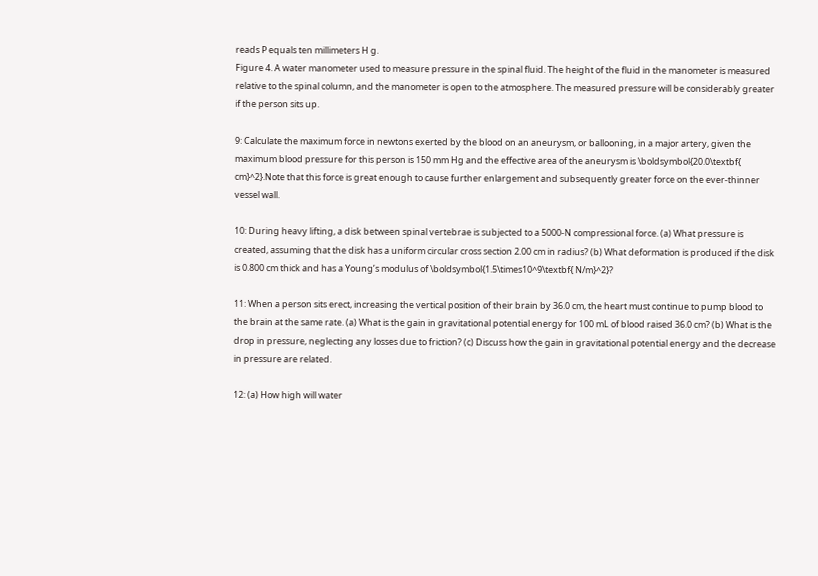reads P equals ten millimeters H g.
Figure 4. A water manometer used to measure pressure in the spinal fluid. The height of the fluid in the manometer is measured relative to the spinal column, and the manometer is open to the atmosphere. The measured pressure will be considerably greater if the person sits up.

9: Calculate the maximum force in newtons exerted by the blood on an aneurysm, or ballooning, in a major artery, given the maximum blood pressure for this person is 150 mm Hg and the effective area of the aneurysm is \boldsymbol{20.0\textbf{ cm}^2}.Note that this force is great enough to cause further enlargement and subsequently greater force on the ever-thinner vessel wall.

10: During heavy lifting, a disk between spinal vertebrae is subjected to a 5000-N compressional force. (a) What pressure is created, assuming that the disk has a uniform circular cross section 2.00 cm in radius? (b) What deformation is produced if the disk is 0.800 cm thick and has a Young’s modulus of \boldsymbol{1.5\times10^9\textbf{ N/m}^2}?

11: When a person sits erect, increasing the vertical position of their brain by 36.0 cm, the heart must continue to pump blood to the brain at the same rate. (a) What is the gain in gravitational potential energy for 100 mL of blood raised 36.0 cm? (b) What is the drop in pressure, neglecting any losses due to friction? (c) Discuss how the gain in gravitational potential energy and the decrease in pressure are related.

12: (a) How high will water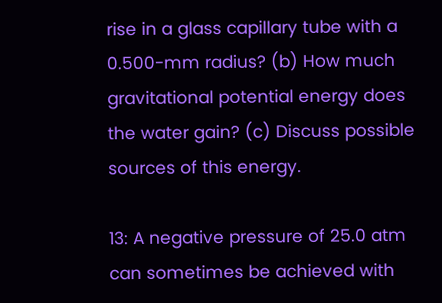rise in a glass capillary tube with a 0.500-mm radius? (b) How much gravitational potential energy does the water gain? (c) Discuss possible sources of this energy.

13: A negative pressure of 25.0 atm can sometimes be achieved with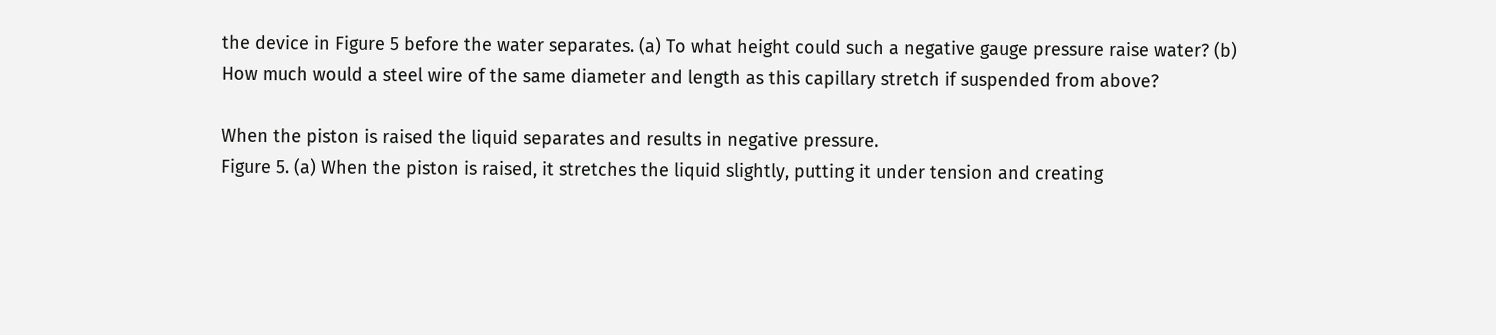the device in Figure 5 before the water separates. (a) To what height could such a negative gauge pressure raise water? (b) How much would a steel wire of the same diameter and length as this capillary stretch if suspended from above?

When the piston is raised the liquid separates and results in negative pressure.
Figure 5. (a) When the piston is raised, it stretches the liquid slightly, putting it under tension and creating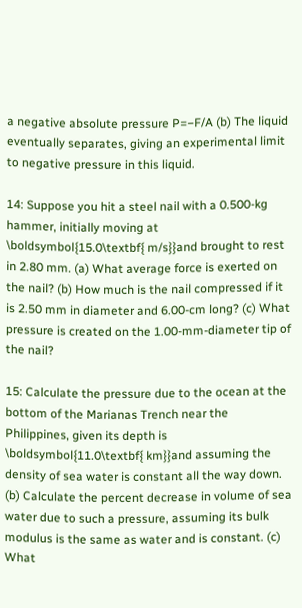a negative absolute pressure P=−F/A (b) The liquid eventually separates, giving an experimental limit to negative pressure in this liquid.

14: Suppose you hit a steel nail with a 0.500-kg hammer, initially moving at \boldsymbol{15.0\textbf{ m/s}}and brought to rest in 2.80 mm. (a) What average force is exerted on the nail? (b) How much is the nail compressed if it is 2.50 mm in diameter and 6.00-cm long? (c) What pressure is created on the 1.00-mm-diameter tip of the nail?

15: Calculate the pressure due to the ocean at the bottom of the Marianas Trench near the Philippines, given its depth is \boldsymbol{11.0\textbf{ km}}and assuming the density of sea water is constant all the way down. (b) Calculate the percent decrease in volume of sea water due to such a pressure, assuming its bulk modulus is the same as water and is constant. (c) What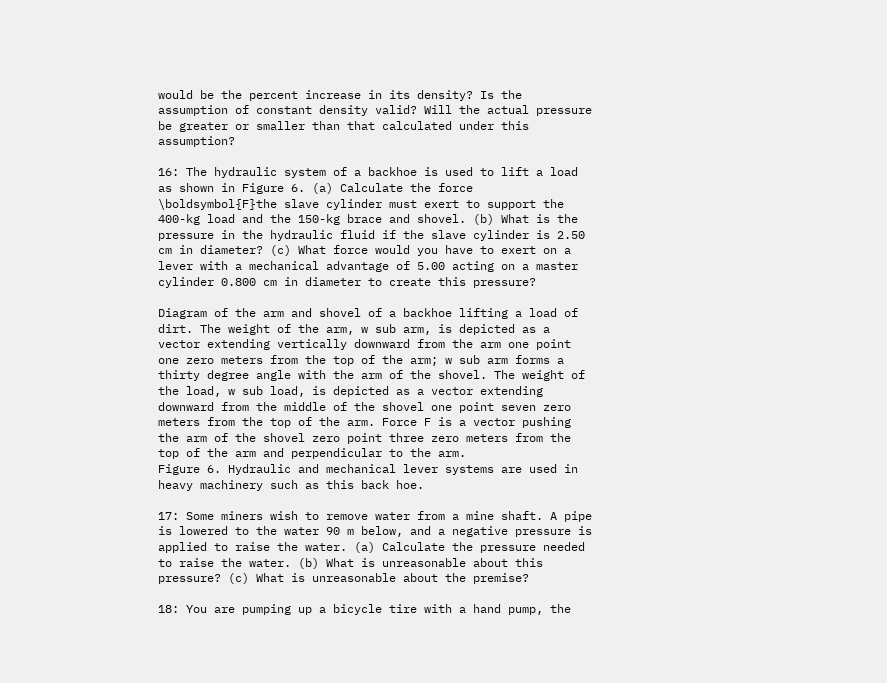would be the percent increase in its density? Is the assumption of constant density valid? Will the actual pressure be greater or smaller than that calculated under this assumption?

16: The hydraulic system of a backhoe is used to lift a load as shown in Figure 6. (a) Calculate the force \boldsymbol{F}the slave cylinder must exert to support the 400-kg load and the 150-kg brace and shovel. (b) What is the pressure in the hydraulic fluid if the slave cylinder is 2.50 cm in diameter? (c) What force would you have to exert on a lever with a mechanical advantage of 5.00 acting on a master cylinder 0.800 cm in diameter to create this pressure?

Diagram of the arm and shovel of a backhoe lifting a load of dirt. The weight of the arm, w sub arm, is depicted as a vector extending vertically downward from the arm one point one zero meters from the top of the arm; w sub arm forms a thirty degree angle with the arm of the shovel. The weight of the load, w sub load, is depicted as a vector extending downward from the middle of the shovel one point seven zero meters from the top of the arm. Force F is a vector pushing the arm of the shovel zero point three zero meters from the top of the arm and perpendicular to the arm.
Figure 6. Hydraulic and mechanical lever systems are used in heavy machinery such as this back hoe.

17: Some miners wish to remove water from a mine shaft. A pipe is lowered to the water 90 m below, and a negative pressure is applied to raise the water. (a) Calculate the pressure needed to raise the water. (b) What is unreasonable about this pressure? (c) What is unreasonable about the premise?

18: You are pumping up a bicycle tire with a hand pump, the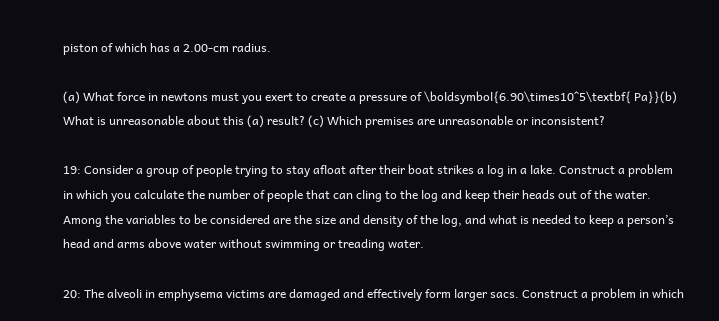piston of which has a 2.00-cm radius.

(a) What force in newtons must you exert to create a pressure of \boldsymbol{6.90\times10^5\textbf{ Pa}}(b) What is unreasonable about this (a) result? (c) Which premises are unreasonable or inconsistent?

19: Consider a group of people trying to stay afloat after their boat strikes a log in a lake. Construct a problem in which you calculate the number of people that can cling to the log and keep their heads out of the water. Among the variables to be considered are the size and density of the log, and what is needed to keep a person’s head and arms above water without swimming or treading water.

20: The alveoli in emphysema victims are damaged and effectively form larger sacs. Construct a problem in which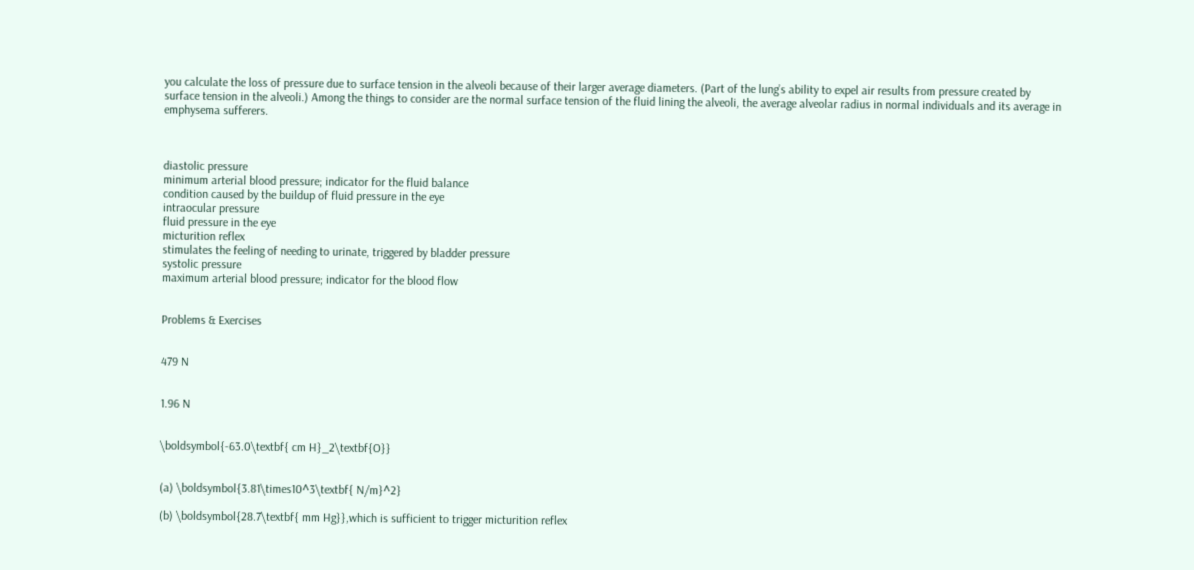you calculate the loss of pressure due to surface tension in the alveoli because of their larger average diameters. (Part of the lung’s ability to expel air results from pressure created by surface tension in the alveoli.) Among the things to consider are the normal surface tension of the fluid lining the alveoli, the average alveolar radius in normal individuals and its average in emphysema sufferers.



diastolic pressure
minimum arterial blood pressure; indicator for the fluid balance
condition caused by the buildup of fluid pressure in the eye
intraocular pressure
fluid pressure in the eye
micturition reflex
stimulates the feeling of needing to urinate, triggered by bladder pressure
systolic pressure
maximum arterial blood pressure; indicator for the blood flow


Problems & Exercises


479 N


1.96 N


\boldsymbol{-63.0\textbf{ cm H}_2\textbf{O}}


(a) \boldsymbol{3.81\times10^3\textbf{ N/m}^2}

(b) \boldsymbol{28.7\textbf{ mm Hg}},which is sufficient to trigger micturition reflex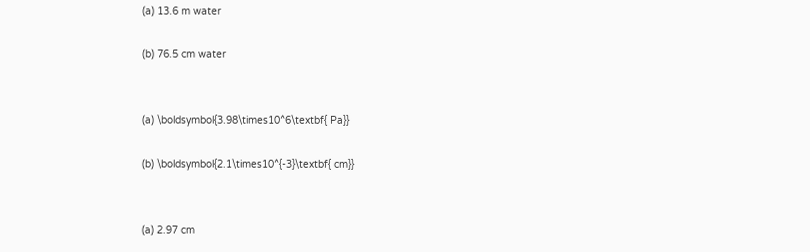(a) 13.6 m water

(b) 76.5 cm water


(a) \boldsymbol{3.98\times10^6\textbf{ Pa}}

(b) \boldsymbol{2.1\times10^{-3}\textbf{ cm}}


(a) 2.97 cm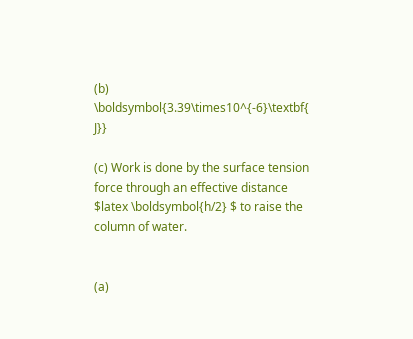(b) \boldsymbol{3.39\times10^{-6}\textbf{ J}}

(c) Work is done by the surface tension force through an effective distance $latex \boldsymbol{h/2} $ to raise the column of water.


(a)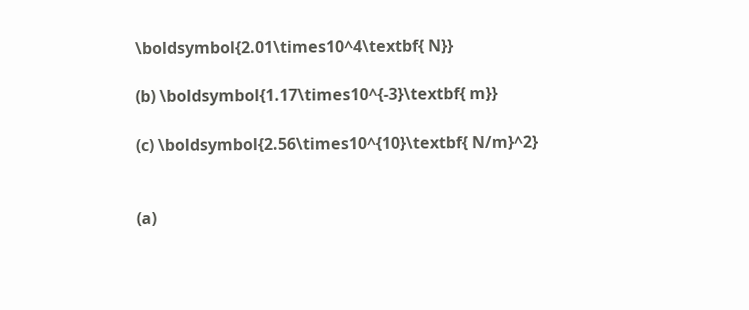\boldsymbol{2.01\times10^4\textbf{ N}}

(b) \boldsymbol{1.17\times10^{-3}\textbf{ m}}

(c) \boldsymbol{2.56\times10^{10}\textbf{ N/m}^2}


(a)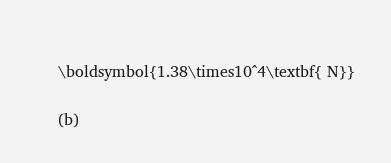\boldsymbol{1.38\times10^4\textbf{ N}}

(b)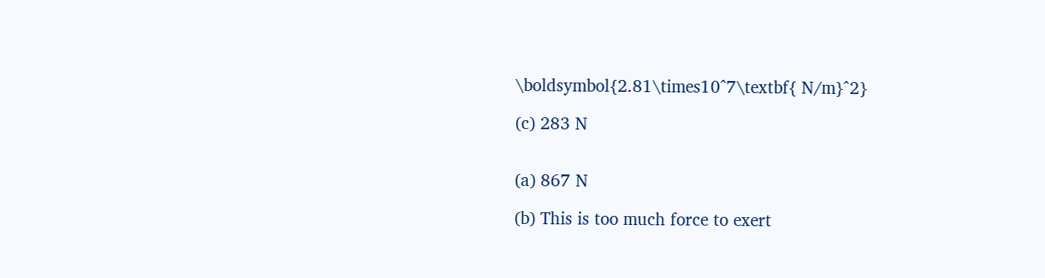\boldsymbol{2.81\times10^7\textbf{ N/m}^2}

(c) 283 N


(a) 867 N

(b) This is too much force to exert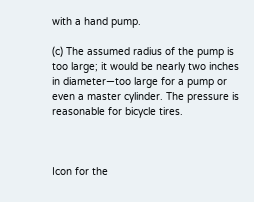with a hand pump.

(c) The assumed radius of the pump is too large; it would be nearly two inches in diameter—too large for a pump or even a master cylinder. The pressure is reasonable for bicycle tires.



Icon for the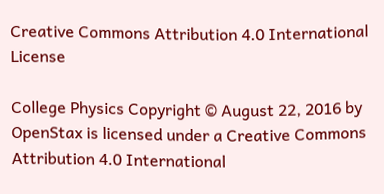Creative Commons Attribution 4.0 International License

College Physics Copyright © August 22, 2016 by OpenStax is licensed under a Creative Commons Attribution 4.0 International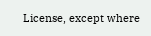License, except where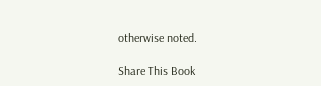otherwise noted.

Share This Book